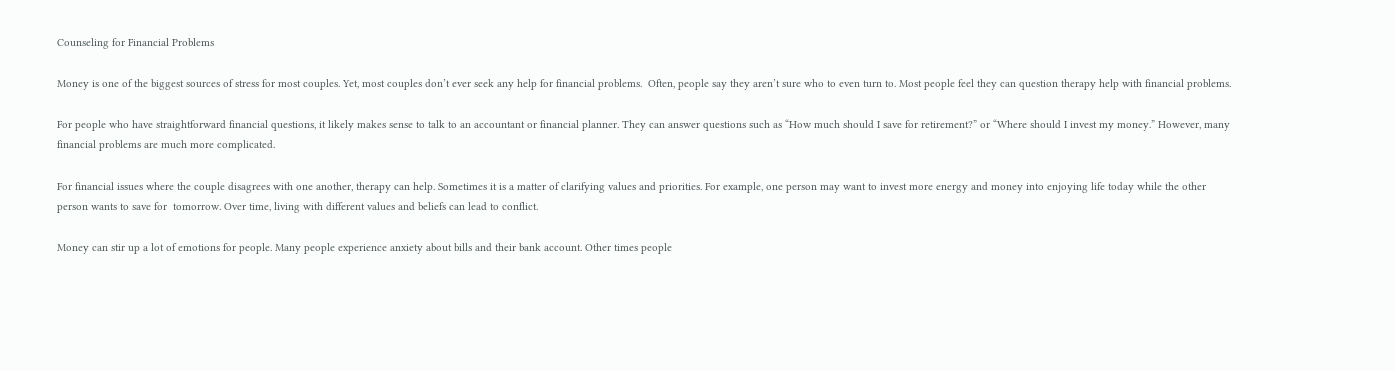Counseling for Financial Problems

Money is one of the biggest sources of stress for most couples. Yet, most couples don’t ever seek any help for financial problems.  Often, people say they aren’t sure who to even turn to. Most people feel they can question therapy help with financial problems.

For people who have straightforward financial questions, it likely makes sense to talk to an accountant or financial planner. They can answer questions such as “How much should I save for retirement?” or “Where should I invest my money.” However, many financial problems are much more complicated.

For financial issues where the couple disagrees with one another, therapy can help. Sometimes it is a matter of clarifying values and priorities. For example, one person may want to invest more energy and money into enjoying life today while the other person wants to save for  tomorrow. Over time, living with different values and beliefs can lead to conflict.

Money can stir up a lot of emotions for people. Many people experience anxiety about bills and their bank account. Other times people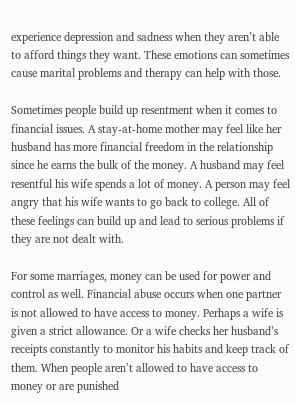experience depression and sadness when they aren’t able to afford things they want. These emotions can sometimes cause marital problems and therapy can help with those.

Sometimes people build up resentment when it comes to financial issues. A stay-at-home mother may feel like her husband has more financial freedom in the relationship since he earns the bulk of the money. A husband may feel resentful his wife spends a lot of money. A person may feel angry that his wife wants to go back to college. All of these feelings can build up and lead to serious problems if they are not dealt with.

For some marriages, money can be used for power and control as well. Financial abuse occurs when one partner is not allowed to have access to money. Perhaps a wife is given a strict allowance. Or a wife checks her husband’s receipts constantly to monitor his habits and keep track of them. When people aren’t allowed to have access to money or are punished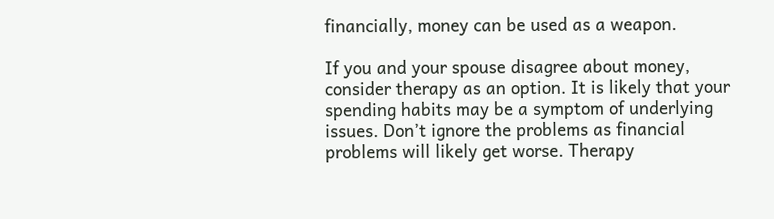financially, money can be used as a weapon.

If you and your spouse disagree about money, consider therapy as an option. It is likely that your spending habits may be a symptom of underlying issues. Don’t ignore the problems as financial problems will likely get worse. Therapy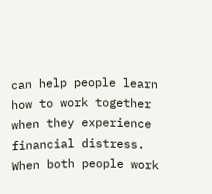can help people learn how to work together when they experience financial distress. When both people work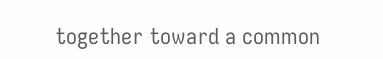together toward a common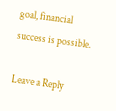goal, financial success is possible.

Leave a Reply